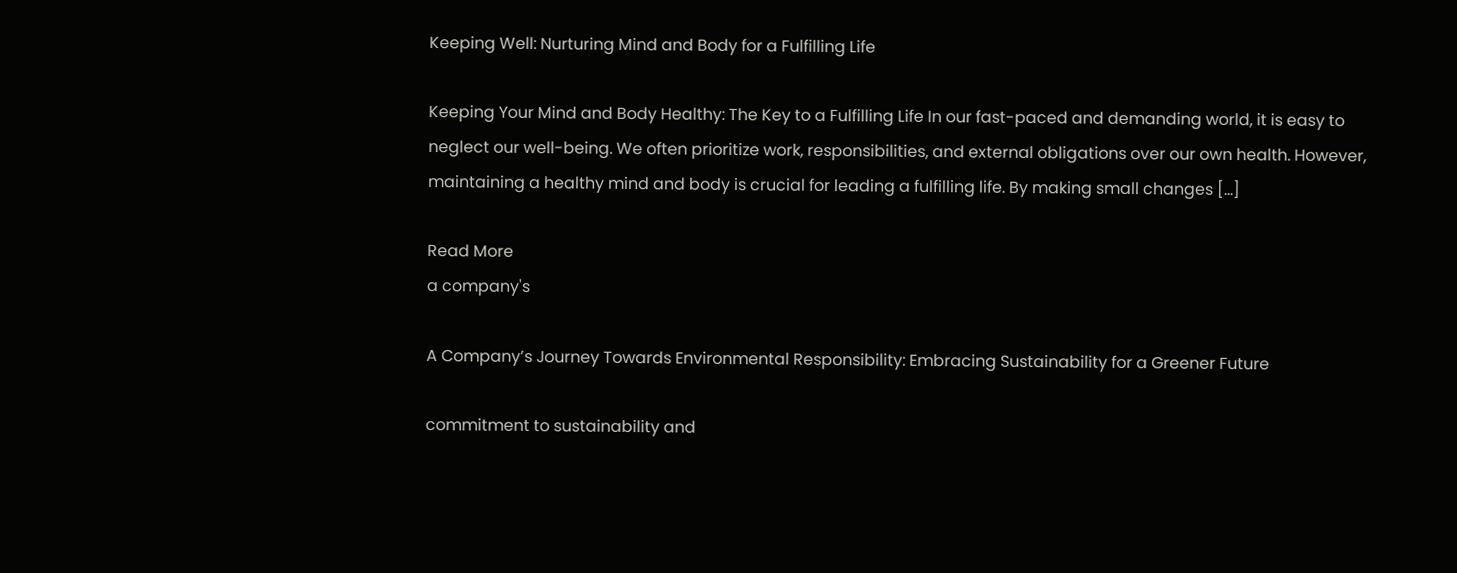Keeping Well: Nurturing Mind and Body for a Fulfilling Life

Keeping Your Mind and Body Healthy: The Key to a Fulfilling Life In our fast-paced and demanding world, it is easy to neglect our well-being. We often prioritize work, responsibilities, and external obligations over our own health. However, maintaining a healthy mind and body is crucial for leading a fulfilling life. By making small changes […]

Read More
a company's

A Company’s Journey Towards Environmental Responsibility: Embracing Sustainability for a Greener Future

commitment to sustainability and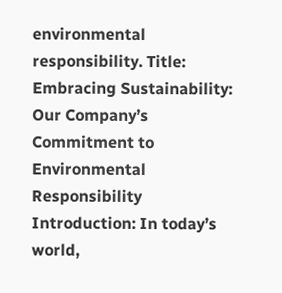environmental responsibility. Title: Embracing Sustainability: Our Company’s Commitment to Environmental Responsibility Introduction: In today’s world,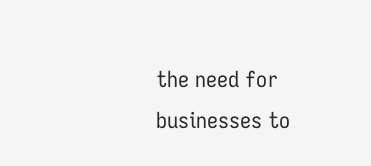the need for businesses to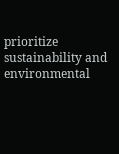prioritize sustainability and environmental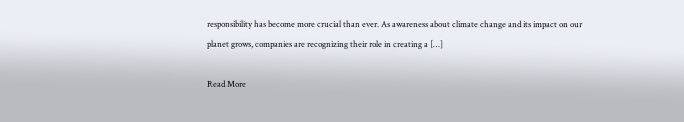responsibility has become more crucial than ever. As awareness about climate change and its impact on our planet grows, companies are recognizing their role in creating a […]

Read More